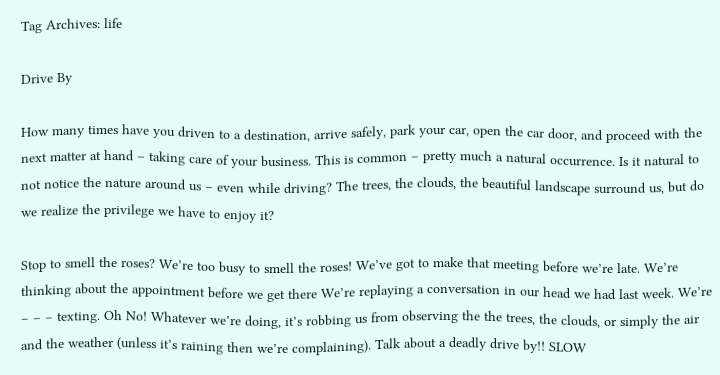Tag Archives: life

Drive By

How many times have you driven to a destination, arrive safely, park your car, open the car door, and proceed with the next matter at hand – taking care of your business. This is common – pretty much a natural occurrence. Is it natural to not notice the nature around us – even while driving? The trees, the clouds, the beautiful landscape surround us, but do we realize the privilege we have to enjoy it?

Stop to smell the roses? We’re too busy to smell the roses! We’ve got to make that meeting before we’re late. We’re thinking about the appointment before we get there We’re replaying a conversation in our head we had last week. We’re – – – texting. Oh No! Whatever we’re doing, it’s robbing us from observing the the trees, the clouds, or simply the air and the weather (unless it’s raining then we’re complaining). Talk about a deadly drive by!! SLOW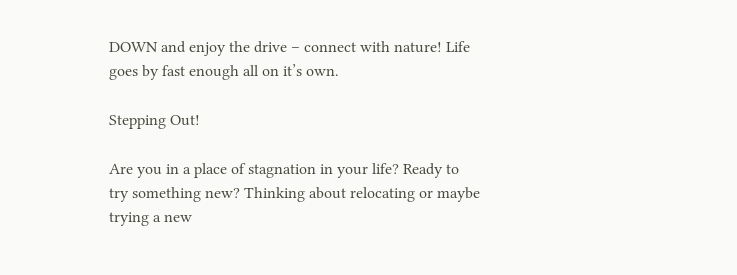DOWN and enjoy the drive – connect with nature! Life goes by fast enough all on it’s own.

Stepping Out!

Are you in a place of stagnation in your life? Ready to try something new? Thinking about relocating or maybe trying a new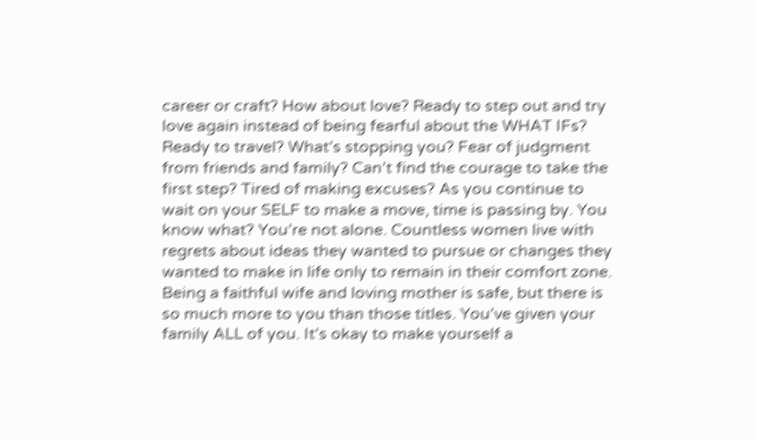career or craft? How about love? Ready to step out and try love again instead of being fearful about the WHAT IFs? Ready to travel? What’s stopping you? Fear of judgment from friends and family? Can’t find the courage to take the first step? Tired of making excuses? As you continue to wait on your SELF to make a move, time is passing by. You know what? You’re not alone. Countless women live with regrets about ideas they wanted to pursue or changes they wanted to make in life only to remain in their comfort zone. Being a faithful wife and loving mother is safe, but there is so much more to you than those titles. You’ve given your family ALL of you. It’s okay to make yourself a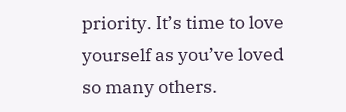priority. It’s time to love yourself as you’ve loved so many others.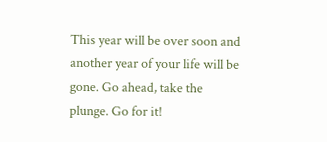This year will be over soon and another year of your life will be gone. Go ahead, take the plunge. Go for it!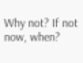Why not? If not now, when?